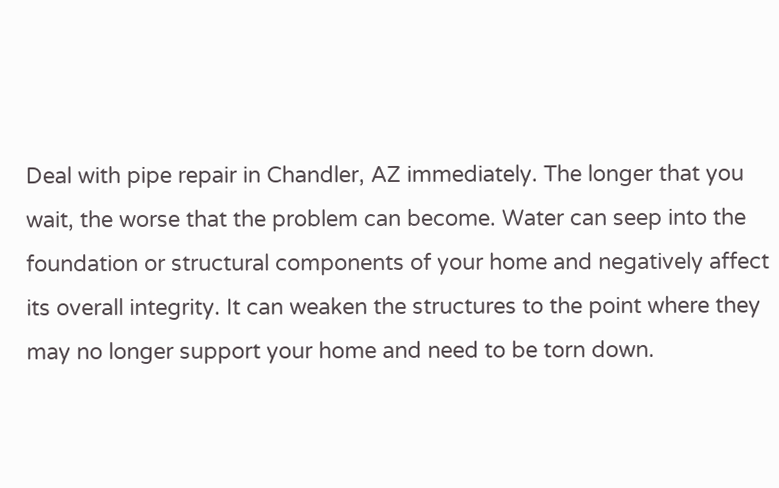Deal with pipe repair in Chandler, AZ immediately. The longer that you wait, the worse that the problem can become. Water can seep into the foundation or structural components of your home and negatively affect its overall integrity. It can weaken the structures to the point where they may no longer support your home and need to be torn down.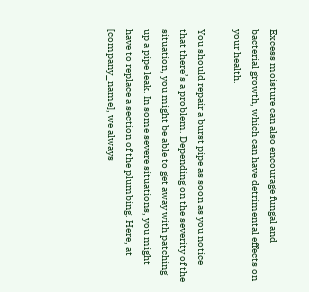Excess moisture can also encourage fungal and bacterial growth, which can have detrimental effects on your health.

You should repair a burst pipe as soon as you notice that there’s a problem. Depending on the severity of the situation, you might be able to get away with patching up a pipe leak. In some severe situations, you might have to replace a section of the plumbing. Here, at [company_name], we always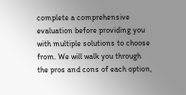complete a comprehensive evaluation before providing you with multiple solutions to choose from. We will walk you through the pros and cons of each option,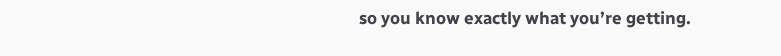so you know exactly what you’re getting.